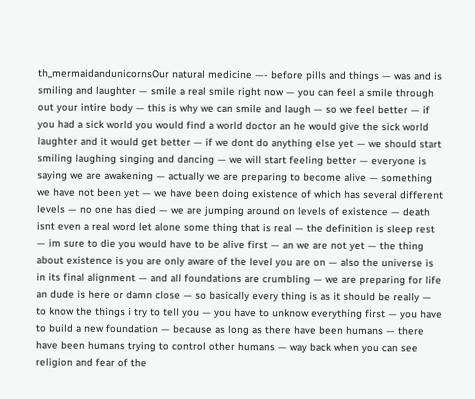th_mermaidandunicornsOur natural medicine —- before pills and things — was and is smiling and laughter — smile a real smile right now — you can feel a smile through out your intire body — this is why we can smile and laugh — so we feel better — if you had a sick world you would find a world doctor an he would give the sick world laughter and it would get better — if we dont do anything else yet — we should start smiling laughing singing and dancing — we will start feeling better — everyone is saying we are awakening — actually we are preparing to become alive — something we have not been yet — we have been doing existence of which has several different levels — no one has died — we are jumping around on levels of existence — death isnt even a real word let alone some thing that is real — the definition is sleep rest — im sure to die you would have to be alive first — an we are not yet — the thing about existence is you are only aware of the level you are on — also the universe is in its final alignment — and all foundations are crumbling — we are preparing for life an dude is here or damn close — so basically every thing is as it should be really — to know the things i try to tell you — you have to unknow everything first — you have to build a new foundation — because as long as there have been humans — there have been humans trying to control other humans — way back when you can see religion and fear of the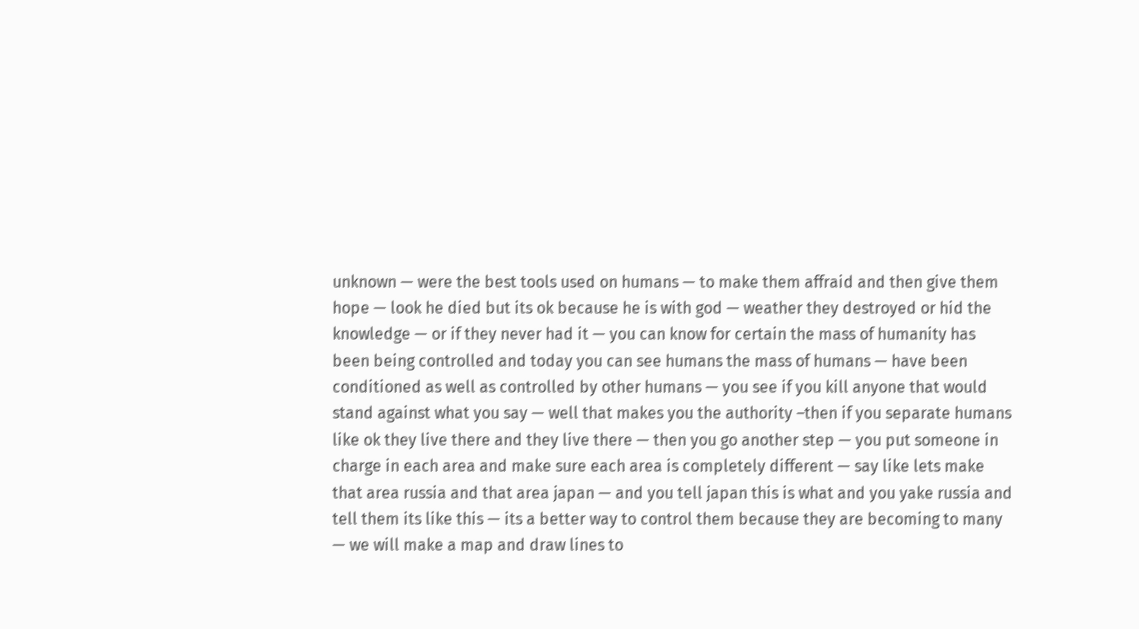unknown — were the best tools used on humans — to make them affraid and then give them hope — look he died but its ok because he is with god — weather they destroyed or hid the knowledge — or if they never had it — you can know for certain the mass of humanity has been being controlled and today you can see humans the mass of humans — have been conditioned as well as controlled by other humans — you see if you kill anyone that would stand against what you say — well that makes you the authority –then if you separate humans like ok they live there and they live there — then you go another step — you put someone in charge in each area and make sure each area is completely different — say like lets make that area russia and that area japan — and you tell japan this is what and you yake russia and tell them its like this — its a better way to control them because they are becoming to many — we will make a map and draw lines to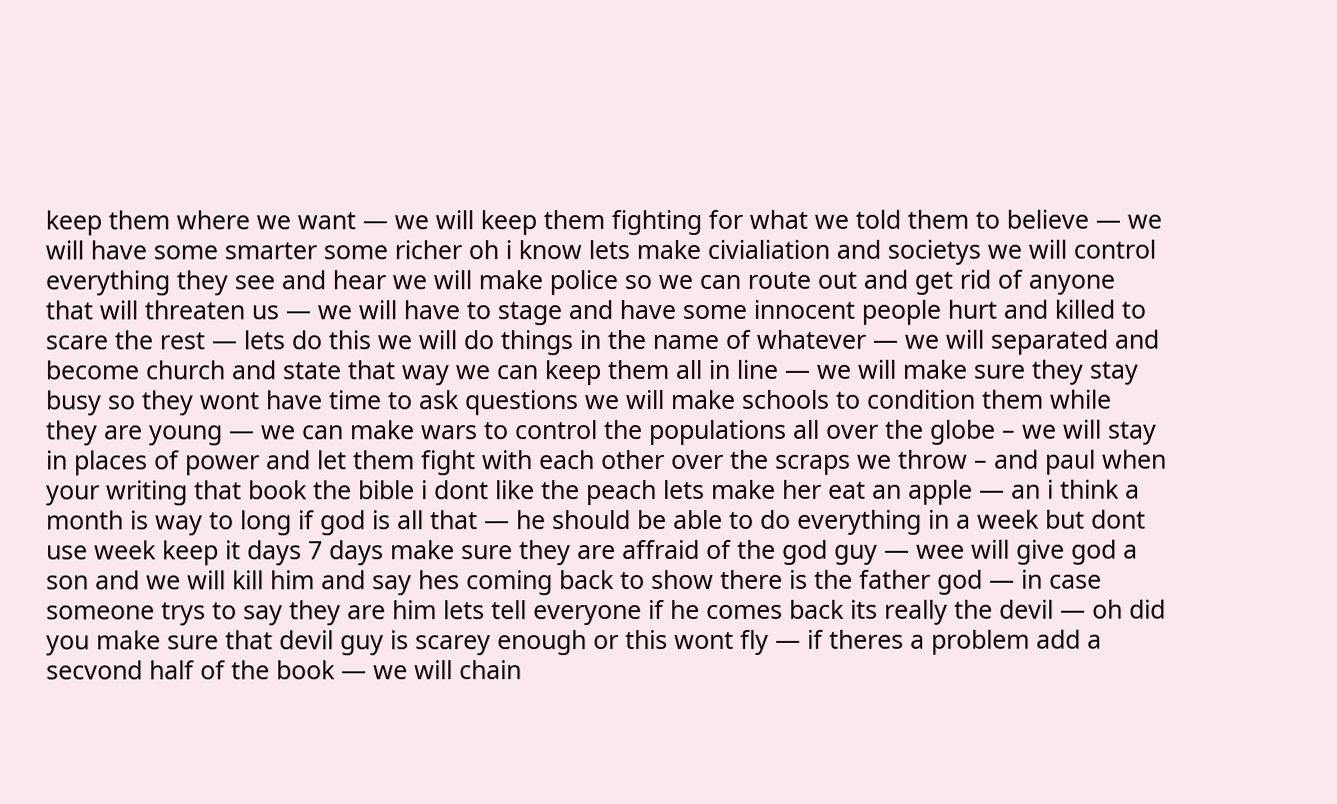keep them where we want — we will keep them fighting for what we told them to believe — we will have some smarter some richer oh i know lets make civialiation and societys we will control everything they see and hear we will make police so we can route out and get rid of anyone that will threaten us — we will have to stage and have some innocent people hurt and killed to scare the rest — lets do this we will do things in the name of whatever — we will separated and become church and state that way we can keep them all in line — we will make sure they stay busy so they wont have time to ask questions we will make schools to condition them while they are young — we can make wars to control the populations all over the globe – we will stay in places of power and let them fight with each other over the scraps we throw – and paul when your writing that book the bible i dont like the peach lets make her eat an apple — an i think a month is way to long if god is all that — he should be able to do everything in a week but dont use week keep it days 7 days make sure they are affraid of the god guy — wee will give god a son and we will kill him and say hes coming back to show there is the father god — in case someone trys to say they are him lets tell everyone if he comes back its really the devil — oh did you make sure that devil guy is scarey enough or this wont fly — if theres a problem add a secvond half of the book — we will chain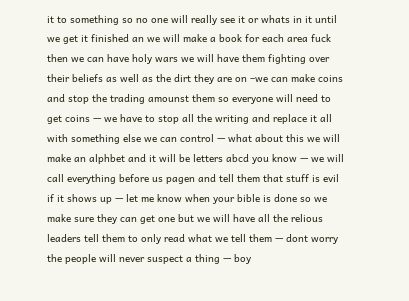it to something so no one will really see it or whats in it until we get it finished an we will make a book for each area fuck then we can have holy wars we will have them fighting over their beliefs as well as the dirt they are on –we can make coins and stop the trading amounst them so everyone will need to get coins — we have to stop all the writing and replace it all with something else we can control — what about this we will make an alphbet and it will be letters abcd you know — we will call everything before us pagen and tell them that stuff is evil if it shows up — let me know when your bible is done so we make sure they can get one but we will have all the relious leaders tell them to only read what we tell them — dont worry the people will never suspect a thing — boy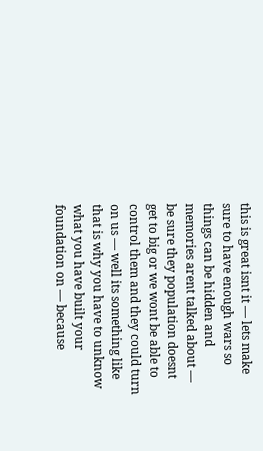this is great isnt it — lets make sure to have enough wars so things can be hidden and memories arent talked about — be sure they population doesnt get to big or we wont be able to control them and they could turn on us — well its something like that is why you have to unknow what you have built your foundation on — because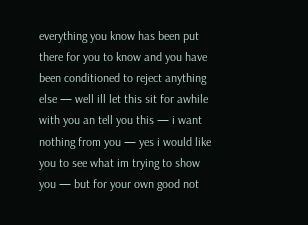everything you know has been put there for you to know and you have been conditioned to reject anything else — well ill let this sit for awhile with you an tell you this — i want nothing from you — yes i would like you to see what im trying to show you — but for your own good not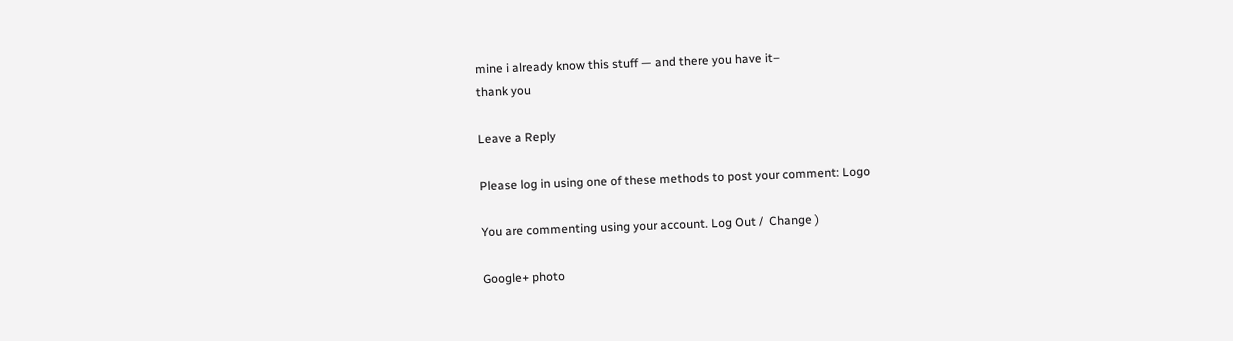mine i already know this stuff — and there you have it–
thank you

Leave a Reply

Please log in using one of these methods to post your comment: Logo

You are commenting using your account. Log Out /  Change )

Google+ photo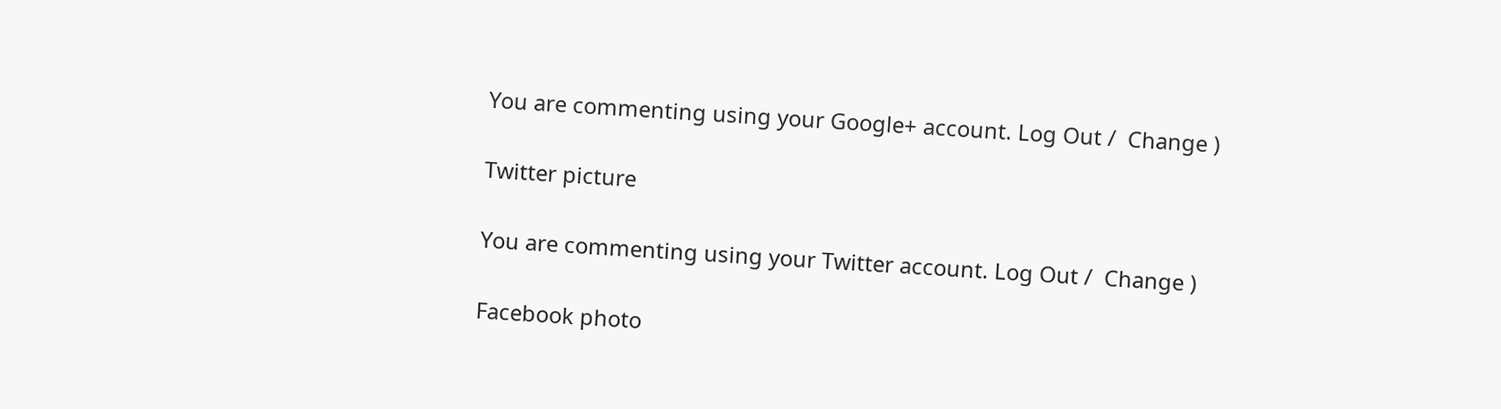You are commenting using your Google+ account. Log Out /  Change )

Twitter picture

You are commenting using your Twitter account. Log Out /  Change )

Facebook photo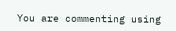You are commenting using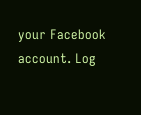your Facebook account. Log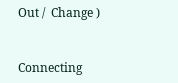Out /  Change )


Connecting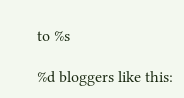to %s

%d bloggers like this: